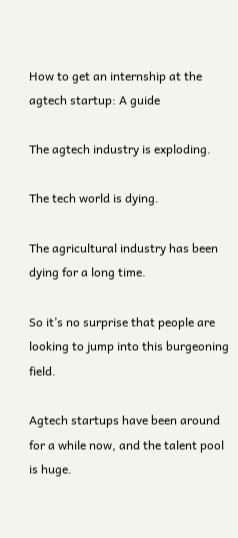How to get an internship at the agtech startup: A guide

The agtech industry is exploding.

The tech world is dying.

The agricultural industry has been dying for a long time.

So it’s no surprise that people are looking to jump into this burgeoning field.

Agtech startups have been around for a while now, and the talent pool is huge.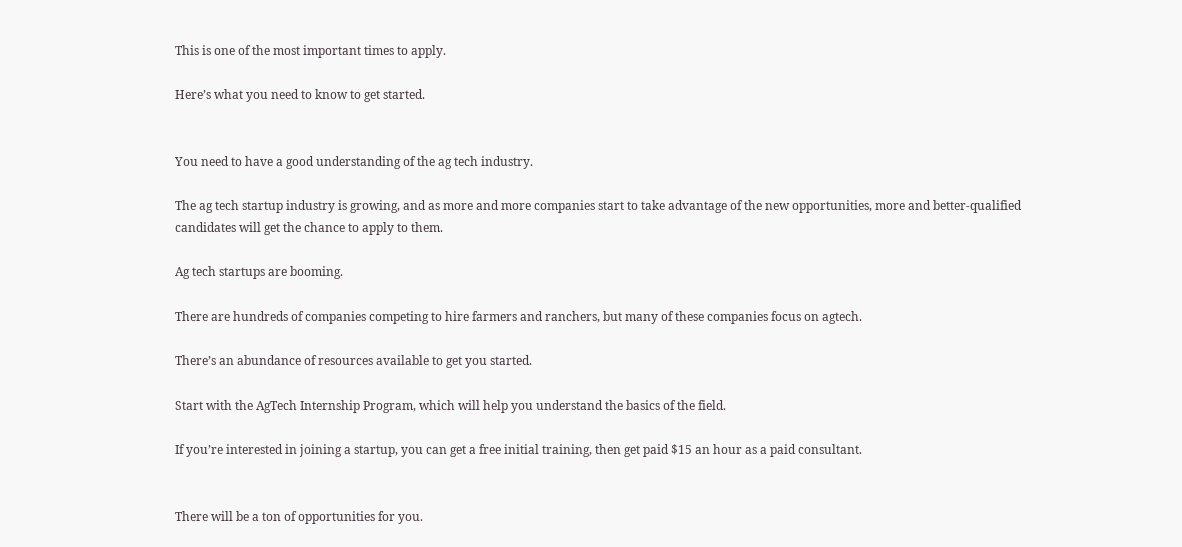This is one of the most important times to apply.

Here’s what you need to know to get started.


You need to have a good understanding of the ag tech industry.

The ag tech startup industry is growing, and as more and more companies start to take advantage of the new opportunities, more and better-qualified candidates will get the chance to apply to them.

Ag tech startups are booming.

There are hundreds of companies competing to hire farmers and ranchers, but many of these companies focus on agtech.

There’s an abundance of resources available to get you started.

Start with the AgTech Internship Program, which will help you understand the basics of the field.

If you’re interested in joining a startup, you can get a free initial training, then get paid $15 an hour as a paid consultant.


There will be a ton of opportunities for you.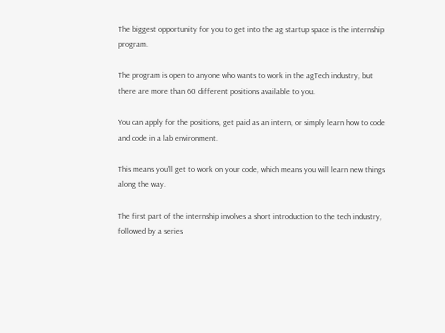The biggest opportunity for you to get into the ag startup space is the internship program.

The program is open to anyone who wants to work in the agTech industry, but there are more than 60 different positions available to you.

You can apply for the positions, get paid as an intern, or simply learn how to code and code in a lab environment.

This means you’ll get to work on your code, which means you will learn new things along the way.

The first part of the internship involves a short introduction to the tech industry, followed by a series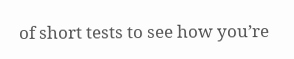of short tests to see how you’re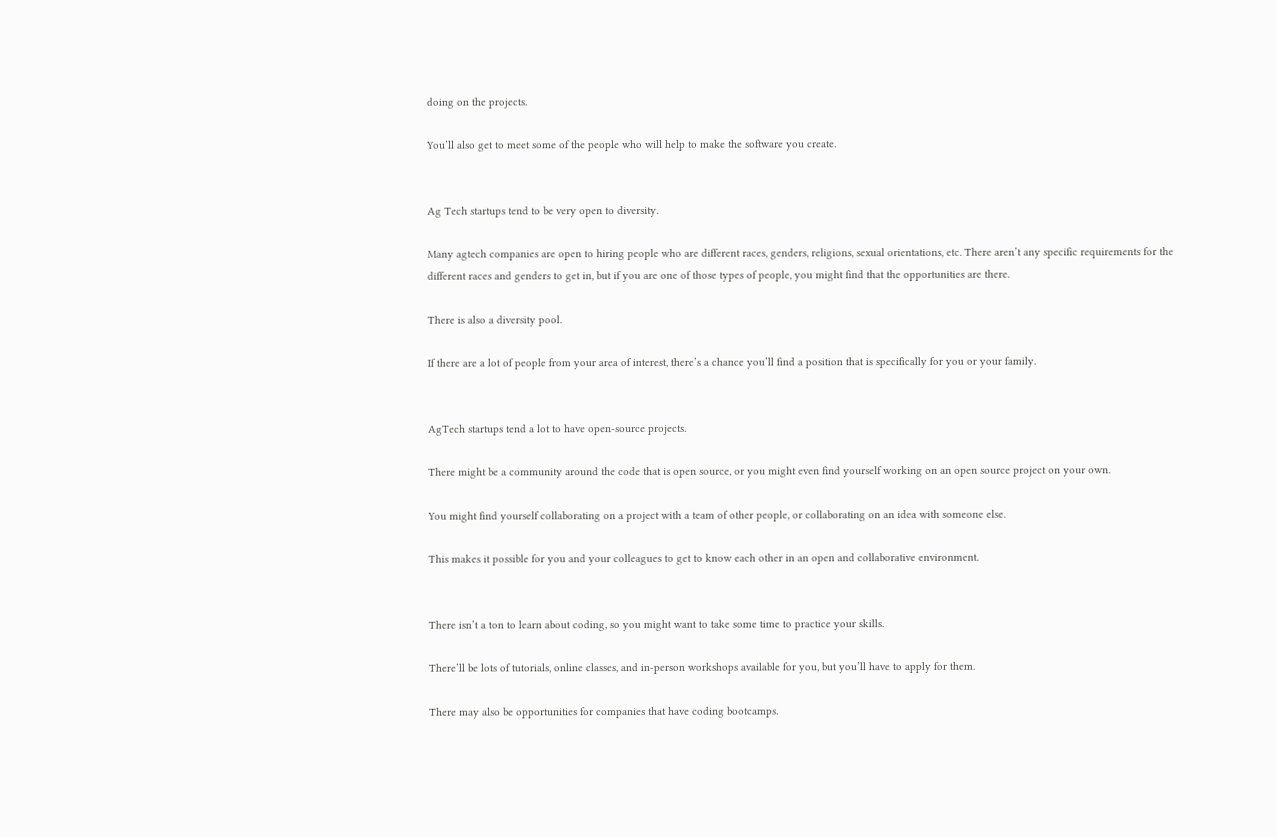doing on the projects.

You’ll also get to meet some of the people who will help to make the software you create.


Ag Tech startups tend to be very open to diversity.

Many agtech companies are open to hiring people who are different races, genders, religions, sexual orientations, etc. There aren’t any specific requirements for the different races and genders to get in, but if you are one of those types of people, you might find that the opportunities are there.

There is also a diversity pool.

If there are a lot of people from your area of interest, there’s a chance you’ll find a position that is specifically for you or your family.


AgTech startups tend a lot to have open-source projects.

There might be a community around the code that is open source, or you might even find yourself working on an open source project on your own.

You might find yourself collaborating on a project with a team of other people, or collaborating on an idea with someone else.

This makes it possible for you and your colleagues to get to know each other in an open and collaborative environment.


There isn’t a ton to learn about coding, so you might want to take some time to practice your skills.

There’ll be lots of tutorials, online classes, and in-person workshops available for you, but you’ll have to apply for them.

There may also be opportunities for companies that have coding bootcamps.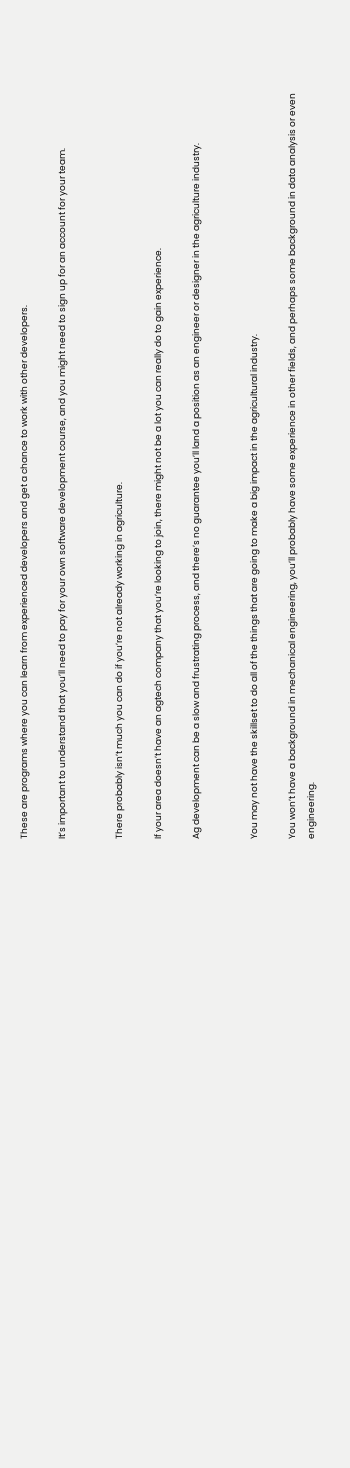These are programs where you can learn from experienced developers and get a chance to work with other developers.

It’s important to understand that you’ll need to pay for your own software development course, and you might need to sign up for an account for your team.


There probably isn’t much you can do if you’re not already working in agriculture.

If your area doesn’t have an agtech company that you’re looking to join, there might not be a lot you can really do to gain experience.

Ag development can be a slow and frustrating process, and there’s no guarantee you’ll land a position as an engineer or designer in the agriculture industry.


You may not have the skillset to do all of the things that are going to make a big impact in the agricultural industry.

You won’t have a background in mechanical engineering, you’ll probably have some experience in other fields, and perhaps some background in data analysis or even engineering.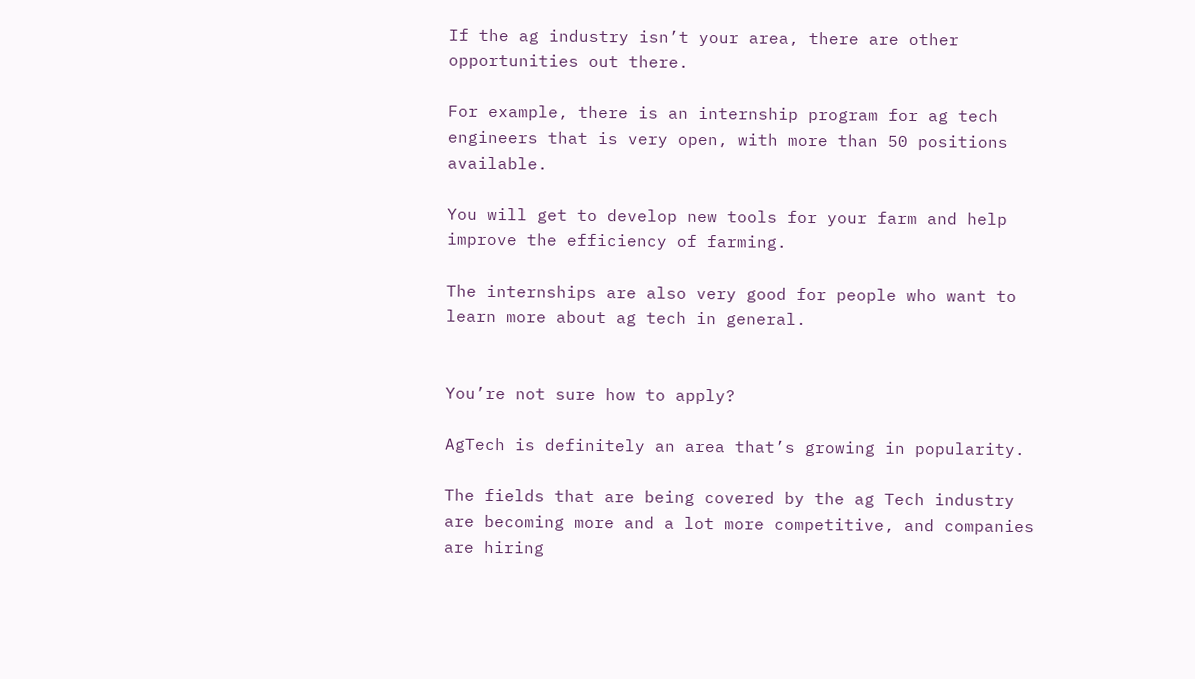If the ag industry isn’t your area, there are other opportunities out there.

For example, there is an internship program for ag tech engineers that is very open, with more than 50 positions available.

You will get to develop new tools for your farm and help improve the efficiency of farming.

The internships are also very good for people who want to learn more about ag tech in general.


You’re not sure how to apply?

AgTech is definitely an area that’s growing in popularity.

The fields that are being covered by the ag Tech industry are becoming more and a lot more competitive, and companies are hiring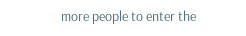more people to enter the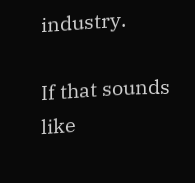industry.

If that sounds like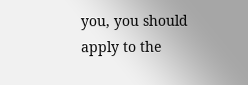you, you should apply to the